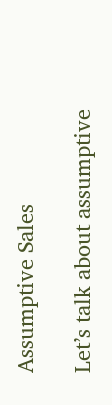Assumptive Sales

Let’s talk about assumptive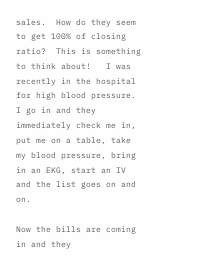sales.  How do they seem to get 100% of closing ratio?  This is something to think about!   I was recently in the hospital for high blood pressure. I go in and they immediately check me in, put me on a table, take my blood pressure, bring in an EKG, start an IV and the list goes on and on.

Now the bills are coming in and they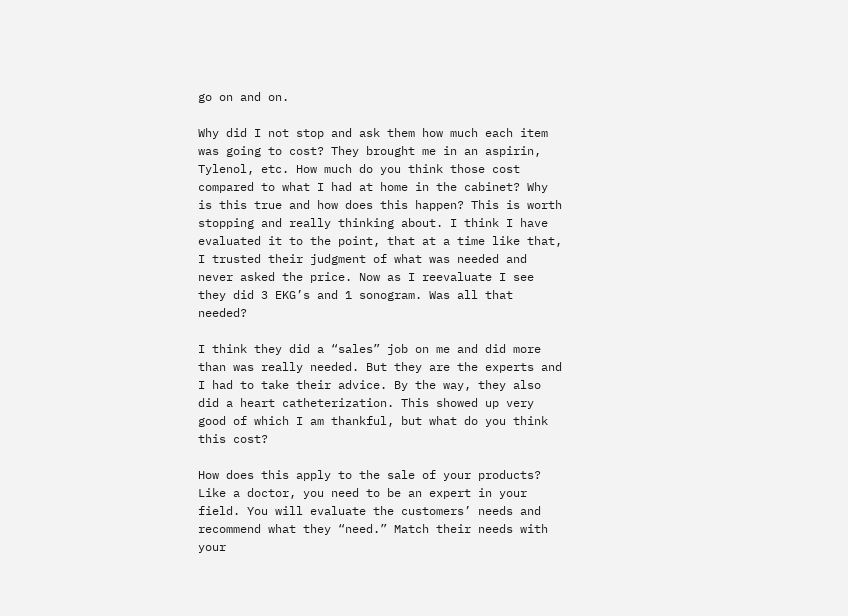go on and on.

Why did I not stop and ask them how much each item was going to cost? They brought me in an aspirin, Tylenol, etc. How much do you think those cost compared to what I had at home in the cabinet? Why is this true and how does this happen? This is worth stopping and really thinking about. I think I have evaluated it to the point, that at a time like that, I trusted their judgment of what was needed and never asked the price. Now as I reevaluate I see they did 3 EKG’s and 1 sonogram. Was all that needed?

I think they did a “sales” job on me and did more than was really needed. But they are the experts and I had to take their advice. By the way, they also did a heart catheterization. This showed up very good of which I am thankful, but what do you think this cost?

How does this apply to the sale of your products? Like a doctor, you need to be an expert in your field. You will evaluate the customers’ needs and recommend what they “need.” Match their needs with your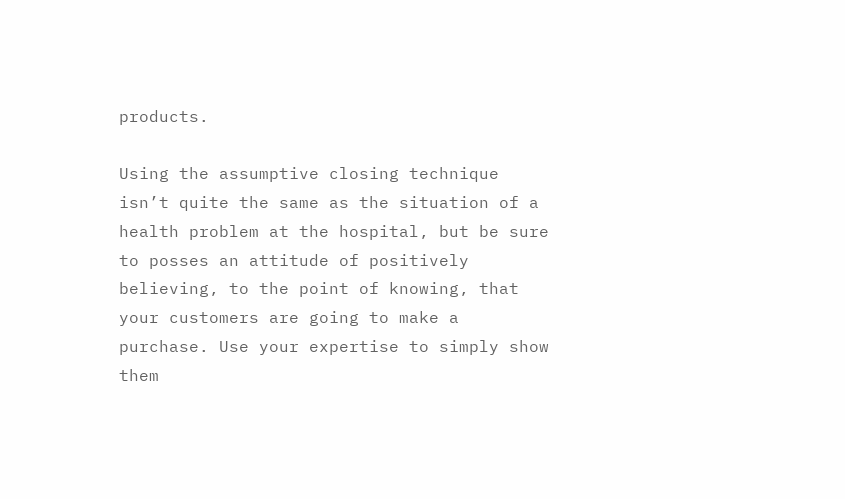products.

Using the assumptive closing technique isn’t quite the same as the situation of a health problem at the hospital, but be sure to posses an attitude of positively believing, to the point of knowing, that your customers are going to make a purchase. Use your expertise to simply show them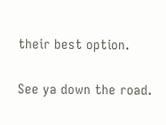their best option.

See ya down the road.